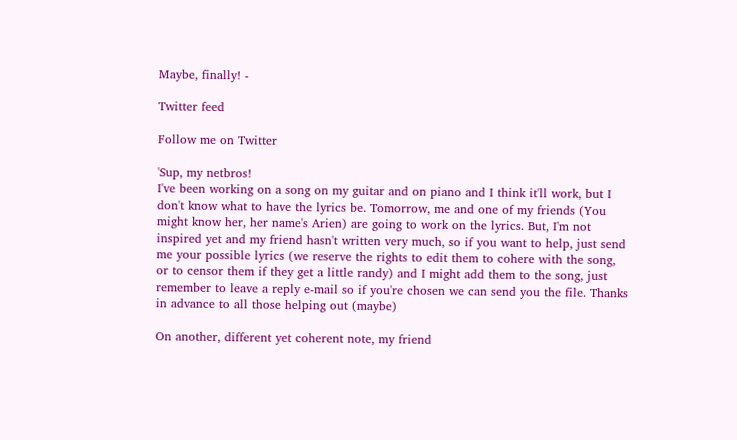Maybe, finally! -

Twitter feed

Follow me on Twitter

'Sup, my netbros!
I've been working on a song on my guitar and on piano and I think it'll work, but I don't know what to have the lyrics be. Tomorrow, me and one of my friends (You might know her, her name's Arien) are going to work on the lyrics. But, I'm not inspired yet and my friend hasn't written very much, so if you want to help, just send me your possible lyrics (we reserve the rights to edit them to cohere with the song, or to censor them if they get a little randy) and I might add them to the song, just remember to leave a reply e-mail so if you're chosen we can send you the file. Thanks in advance to all those helping out (maybe)

On another, different yet coherent note, my friend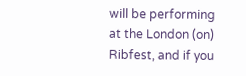will be performing at the London (on) Ribfest, and if you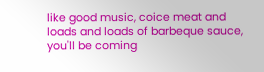like good music, coice meat and loads and loads of barbeque sauce, you'll be coming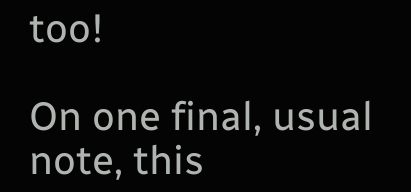too!

On one final, usual note, this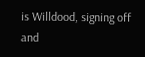is Willdood, signing off and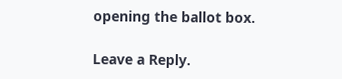opening the ballot box.

Leave a Reply.